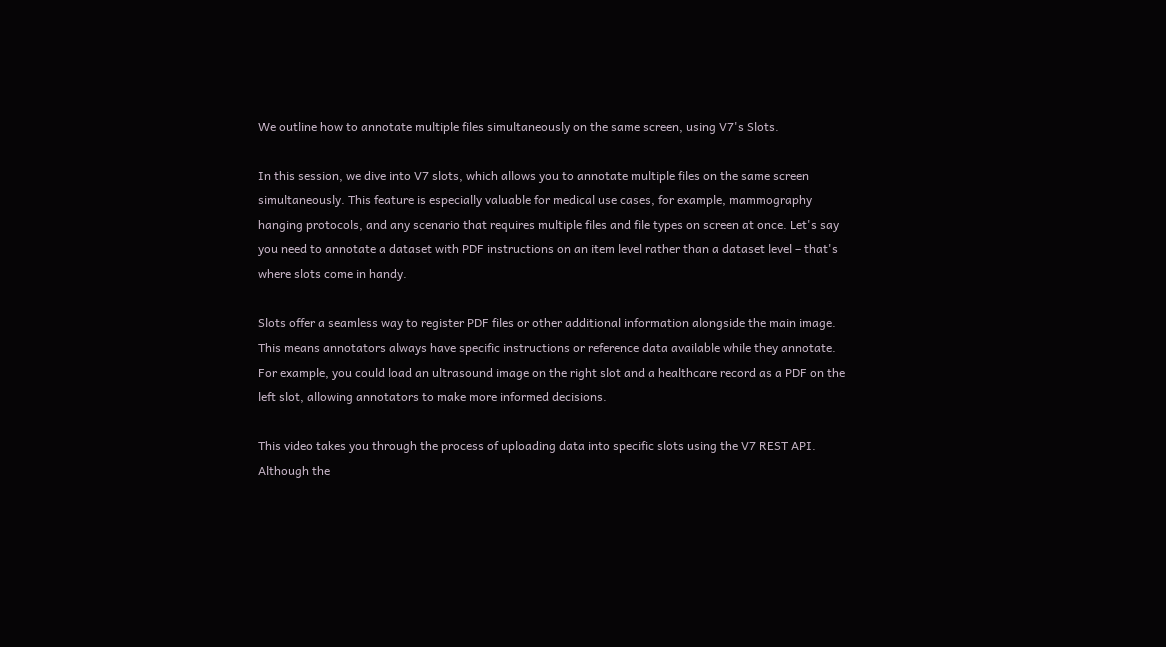We outline how to annotate multiple files simultaneously on the same screen, using V7's Slots.

In this session, we dive into V7 slots, which allows you to annotate multiple files on the same screen simultaneously. This feature is especially valuable for medical use cases, for example, mammography hanging protocols, and any scenario that requires multiple files and file types on screen at once. Let's say you need to annotate a dataset with PDF instructions on an item level rather than a dataset level – that's where slots come in handy.

Slots offer a seamless way to register PDF files or other additional information alongside the main image. This means annotators always have specific instructions or reference data available while they annotate. For example, you could load an ultrasound image on the right slot and a healthcare record as a PDF on the left slot, allowing annotators to make more informed decisions.

This video takes you through the process of uploading data into specific slots using the V7 REST API. Although the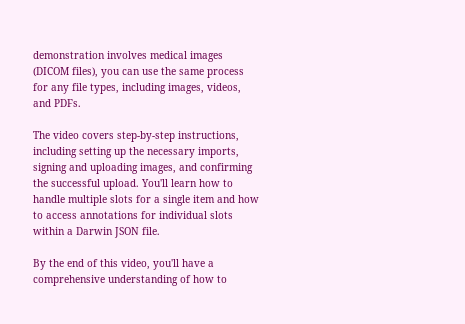demonstration involves medical images (DICOM files), you can use the same process for any file types, including images, videos, and PDFs.

The video covers step-by-step instructions, including setting up the necessary imports, signing and uploading images, and confirming the successful upload. You'll learn how to handle multiple slots for a single item and how to access annotations for individual slots within a Darwin JSON file.

By the end of this video, you'll have a comprehensive understanding of how to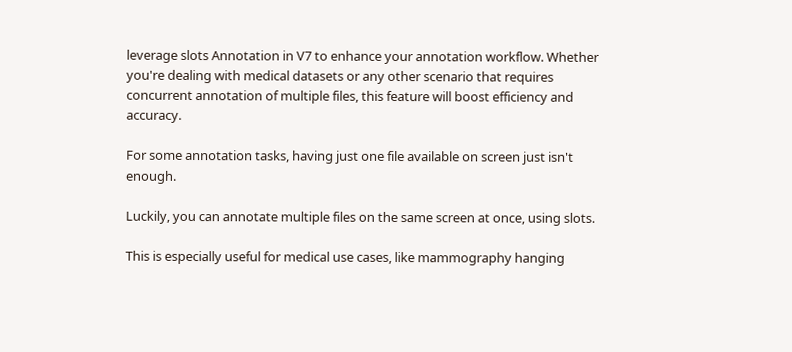leverage slots Annotation in V7 to enhance your annotation workflow. Whether you're dealing with medical datasets or any other scenario that requires concurrent annotation of multiple files, this feature will boost efficiency and accuracy.

For some annotation tasks, having just one file available on screen just isn't enough.

Luckily, you can annotate multiple files on the same screen at once, using slots.

This is especially useful for medical use cases, like mammography hanging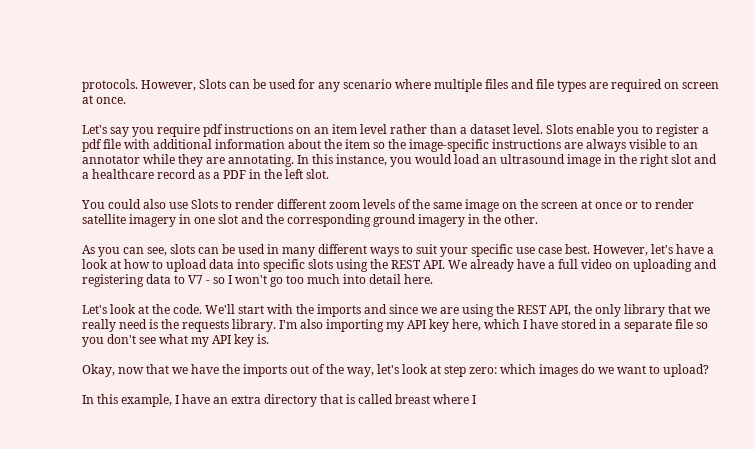protocols. However, Slots can be used for any scenario where multiple files and file types are required on screen at once.

Let's say you require pdf instructions on an item level rather than a dataset level. Slots enable you to register a pdf file with additional information about the item so the image-specific instructions are always visible to an annotator while they are annotating. In this instance, you would load an ultrasound image in the right slot and a healthcare record as a PDF in the left slot.

You could also use Slots to render different zoom levels of the same image on the screen at once or to render satellite imagery in one slot and the corresponding ground imagery in the other.

As you can see, slots can be used in many different ways to suit your specific use case best. However, let's have a look at how to upload data into specific slots using the REST API. We already have a full video on uploading and registering data to V7 - so I won't go too much into detail here.

Let's look at the code. We'll start with the imports and since we are using the REST API, the only library that we really need is the requests library. I'm also importing my API key here, which I have stored in a separate file so you don't see what my API key is.

Okay, now that we have the imports out of the way, let's look at step zero: which images do we want to upload?

In this example, I have an extra directory that is called breast where I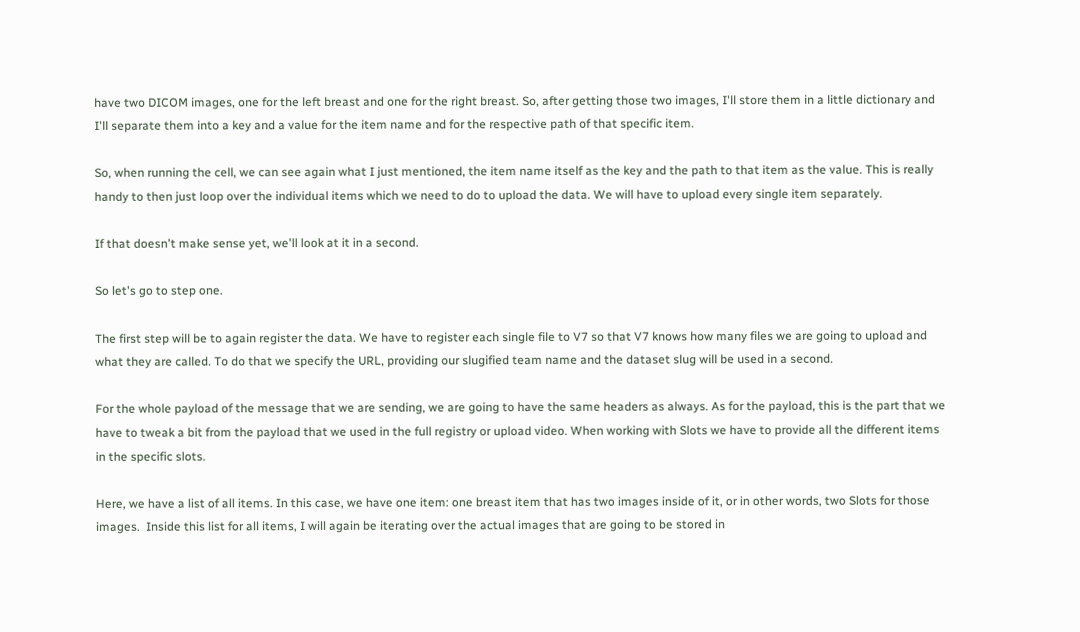have two DICOM images, one for the left breast and one for the right breast. So, after getting those two images, I'll store them in a little dictionary and I'll separate them into a key and a value for the item name and for the respective path of that specific item.

So, when running the cell, we can see again what I just mentioned, the item name itself as the key and the path to that item as the value. This is really handy to then just loop over the individual items which we need to do to upload the data. We will have to upload every single item separately.

If that doesn't make sense yet, we'll look at it in a second.

So let's go to step one.

The first step will be to again register the data. We have to register each single file to V7 so that V7 knows how many files we are going to upload and what they are called. To do that we specify the URL, providing our slugified team name and the dataset slug will be used in a second.

For the whole payload of the message that we are sending, we are going to have the same headers as always. As for the payload, this is the part that we have to tweak a bit from the payload that we used in the full registry or upload video. When working with Slots we have to provide all the different items in the specific slots.

Here, we have a list of all items. In this case, we have one item: one breast item that has two images inside of it, or in other words, two Slots for those images.  Inside this list for all items, I will again be iterating over the actual images that are going to be stored in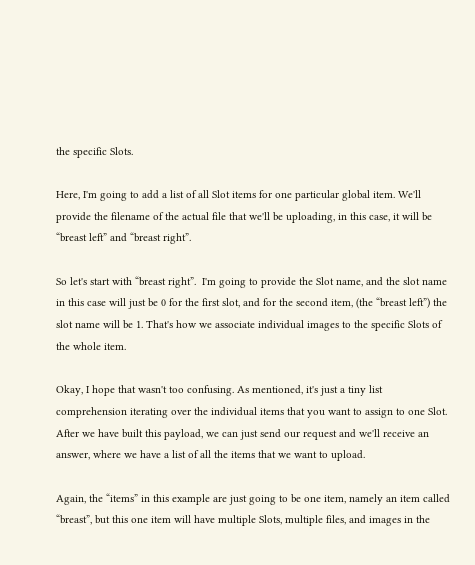the specific Slots.

Here, I'm going to add a list of all Slot items for one particular global item. We'll provide the filename of the actual file that we'll be uploading, in this case, it will be “breast left” and “breast right”.

So let's start with “breast right”.  I'm going to provide the Slot name, and the slot name in this case will just be 0 for the first slot, and for the second item, (the “breast left”) the slot name will be 1. That's how we associate individual images to the specific Slots of the whole item.

Okay, I hope that wasn't too confusing. As mentioned, it's just a tiny list comprehension iterating over the individual items that you want to assign to one Slot. After we have built this payload, we can just send our request and we'll receive an answer, where we have a list of all the items that we want to upload.

Again, the “items” in this example are just going to be one item, namely an item called “breast”, but this one item will have multiple Slots, multiple files, and images in the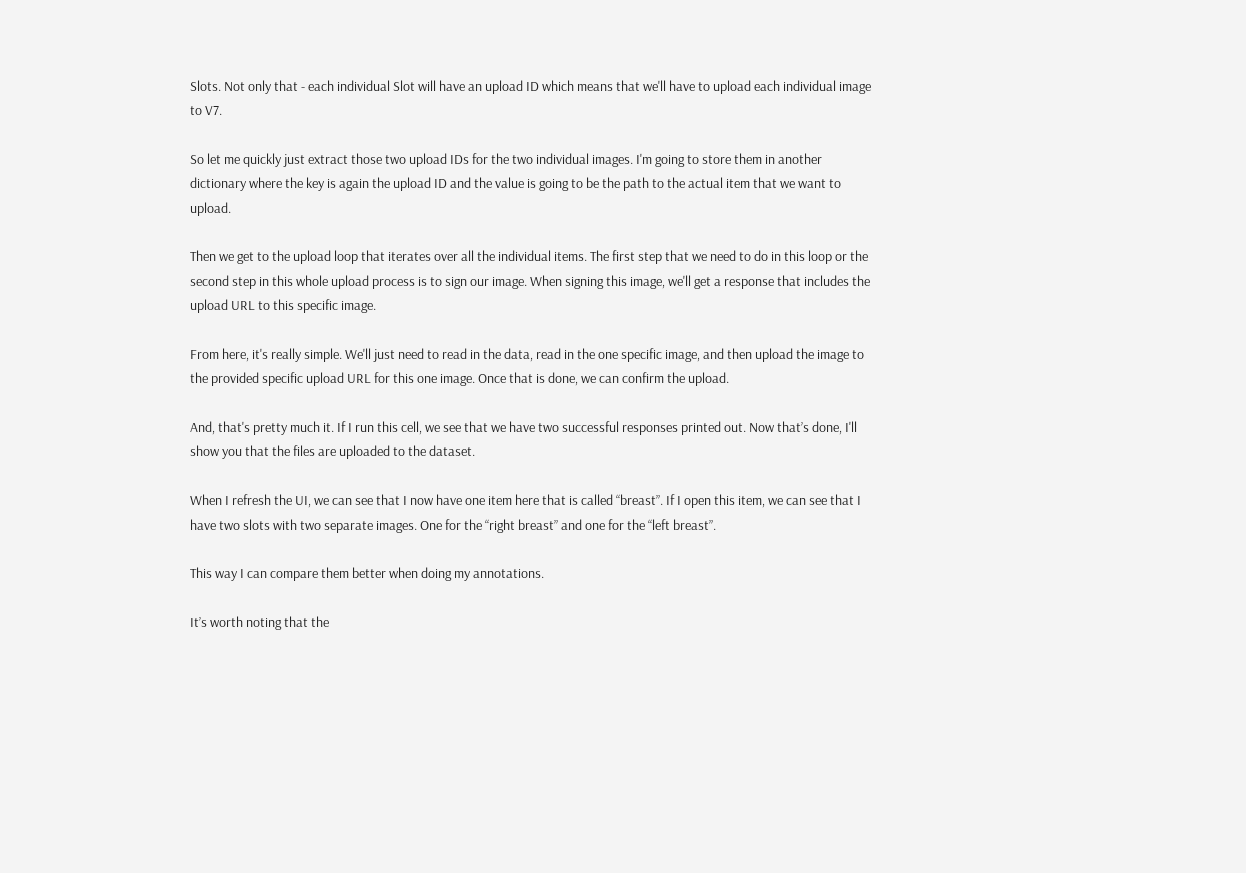Slots. Not only that - each individual Slot will have an upload ID which means that we'll have to upload each individual image to V7.

So let me quickly just extract those two upload IDs for the two individual images. I'm going to store them in another dictionary where the key is again the upload ID and the value is going to be the path to the actual item that we want to upload.

Then we get to the upload loop that iterates over all the individual items. The first step that we need to do in this loop or the second step in this whole upload process is to sign our image. When signing this image, we'll get a response that includes the upload URL to this specific image.

From here, it's really simple. We'll just need to read in the data, read in the one specific image, and then upload the image to the provided specific upload URL for this one image. Once that is done, we can confirm the upload.

And, that's pretty much it. If I run this cell, we see that we have two successful responses printed out. Now that’s done, I'll show you that the files are uploaded to the dataset.

When I refresh the UI, we can see that I now have one item here that is called “breast”. If I open this item, we can see that I have two slots with two separate images. One for the “right breast” and one for the “left breast”.

This way I can compare them better when doing my annotations.

It’s worth noting that the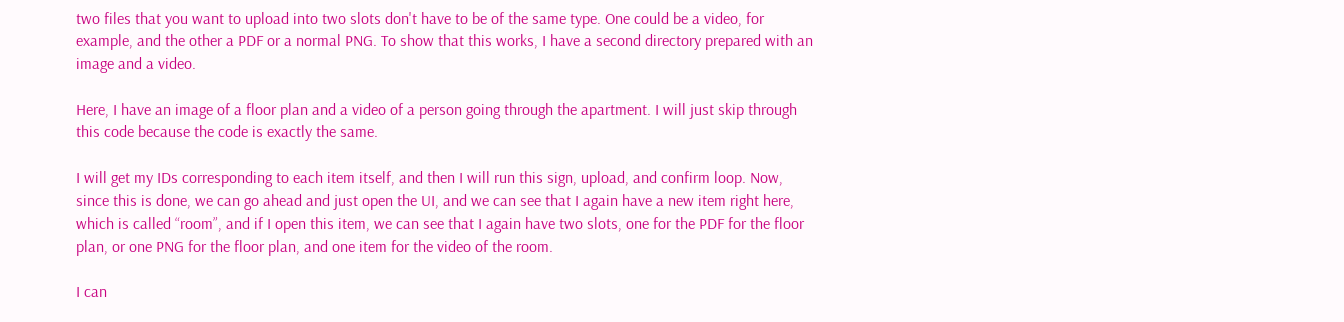two files that you want to upload into two slots don't have to be of the same type. One could be a video, for example, and the other a PDF or a normal PNG. To show that this works, I have a second directory prepared with an image and a video.

Here, I have an image of a floor plan and a video of a person going through the apartment. I will just skip through this code because the code is exactly the same.

I will get my IDs corresponding to each item itself, and then I will run this sign, upload, and confirm loop. Now, since this is done, we can go ahead and just open the UI, and we can see that I again have a new item right here, which is called “room”, and if I open this item, we can see that I again have two slots, one for the PDF for the floor plan, or one PNG for the floor plan, and one item for the video of the room.

I can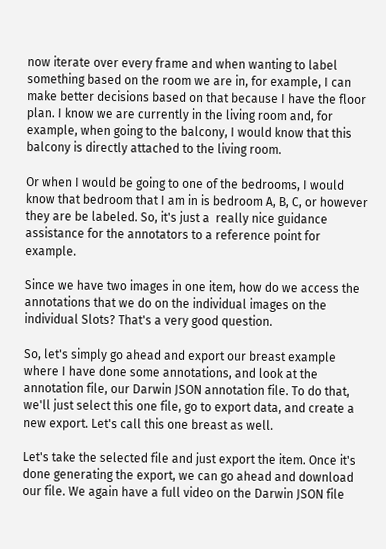now iterate over every frame and when wanting to label something based on the room we are in, for example, I can make better decisions based on that because I have the floor plan. I know we are currently in the living room and, for example, when going to the balcony, I would know that this balcony is directly attached to the living room.

Or when I would be going to one of the bedrooms, I would know that bedroom that I am in is bedroom A, B, C, or however they are be labeled. So, it's just a  really nice guidance assistance for the annotators to a reference point for example.

Since we have two images in one item, how do we access the annotations that we do on the individual images on the individual Slots? That's a very good question.

So, let's simply go ahead and export our breast example where I have done some annotations, and look at the annotation file, our Darwin JSON annotation file. To do that, we'll just select this one file, go to export data, and create a new export. Let's call this one breast as well.

Let's take the selected file and just export the item. Once it's done generating the export, we can go ahead and download our file. We again have a full video on the Darwin JSON file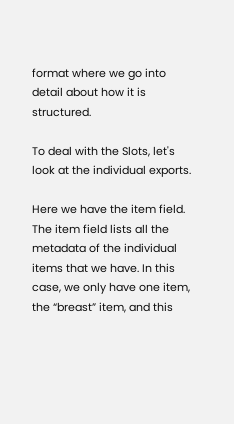format where we go into detail about how it is structured.

To deal with the Slots, let's look at the individual exports.

Here we have the item field. The item field lists all the metadata of the individual items that we have. In this case, we only have one item, the “breast” item, and this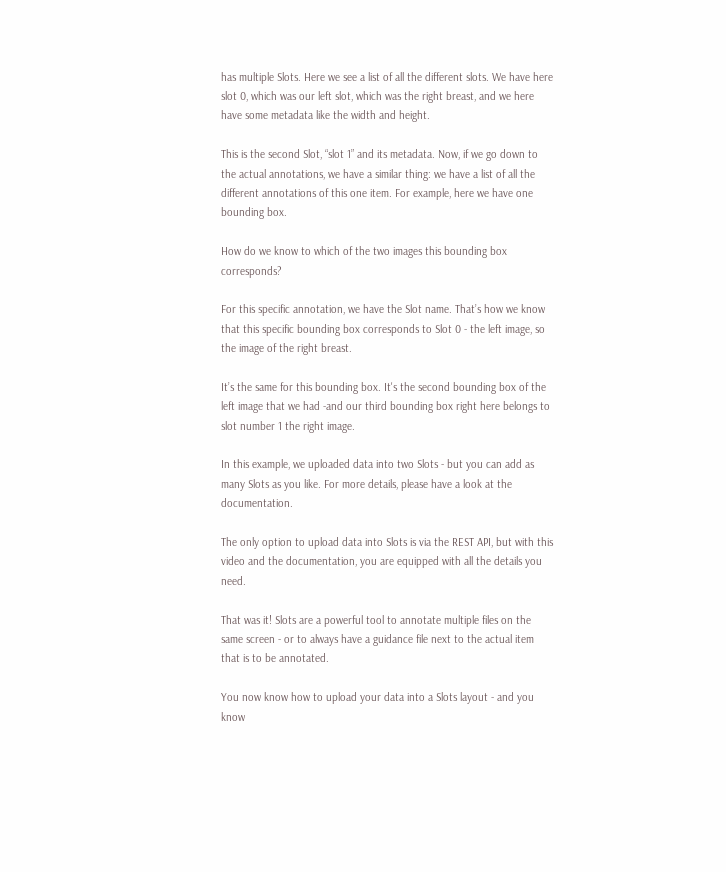has multiple Slots. Here we see a list of all the different slots. We have here slot 0, which was our left slot, which was the right breast, and we here have some metadata like the width and height.

This is the second Slot, “slot 1” and its metadata. Now, if we go down to the actual annotations, we have a similar thing: we have a list of all the different annotations of this one item. For example, here we have one bounding box.

How do we know to which of the two images this bounding box corresponds?

For this specific annotation, we have the Slot name. That’s how we know that this specific bounding box corresponds to Slot 0 - the left image, so the image of the right breast.

It’s the same for this bounding box. It's the second bounding box of the left image that we had -and our third bounding box right here belongs to slot number 1 the right image.

In this example, we uploaded data into two Slots - but you can add as many Slots as you like. For more details, please have a look at the documentation.

The only option to upload data into Slots is via the REST API, but with this video and the documentation, you are equipped with all the details you need.

That was it! Slots are a powerful tool to annotate multiple files on the same screen - or to always have a guidance file next to the actual item that is to be annotated.

You now know how to upload your data into a Slots layout - and you know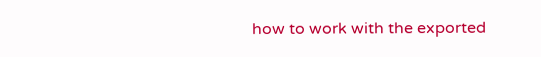how to work with the exported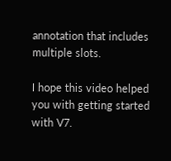annotation that includes multiple slots.

I hope this video helped you with getting started with V7.